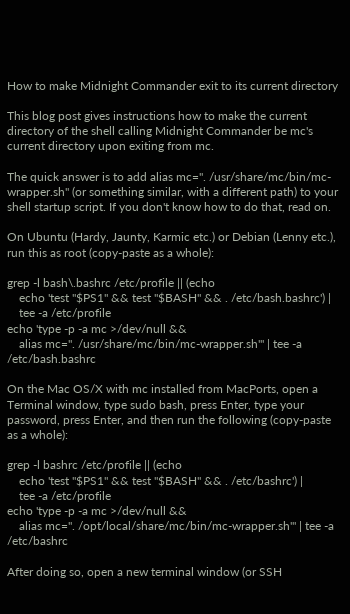How to make Midnight Commander exit to its current directory

This blog post gives instructions how to make the current directory of the shell calling Midnight Commander be mc's current directory upon exiting from mc.

The quick answer is to add alias mc=". /usr/share/mc/bin/mc-wrapper.sh" (or something similar, with a different path) to your shell startup script. If you don't know how to do that, read on.

On Ubuntu (Hardy, Jaunty, Karmic etc.) or Debian (Lenny etc.), run this as root (copy-paste as a whole):

grep -l bash\.bashrc /etc/profile || (echo
    echo 'test "$PS1" && test "$BASH" && . /etc/bash.bashrc') |
    tee -a /etc/profile
echo 'type -p -a mc >/dev/null &&
    alias mc=". /usr/share/mc/bin/mc-wrapper.sh"' | tee -a /etc/bash.bashrc

On the Mac OS/X with mc installed from MacPorts, open a Terminal window, type sudo bash, press Enter, type your password, press Enter, and then run the following (copy-paste as a whole):

grep -l bashrc /etc/profile || (echo
    echo 'test "$PS1" && test "$BASH" && . /etc/bashrc') |
    tee -a /etc/profile
echo 'type -p -a mc >/dev/null &&
    alias mc=". /opt/local/share/mc/bin/mc-wrapper.sh"' | tee -a /etc/bashrc

After doing so, open a new terminal window (or SSH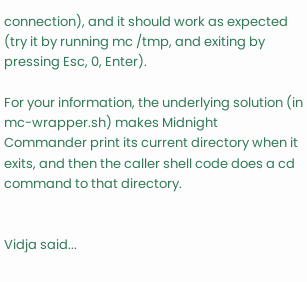connection), and it should work as expected (try it by running mc /tmp, and exiting by pressing Esc, 0, Enter).

For your information, the underlying solution (in mc-wrapper.sh) makes Midnight Commander print its current directory when it exits, and then the caller shell code does a cd command to that directory.


Vidja said...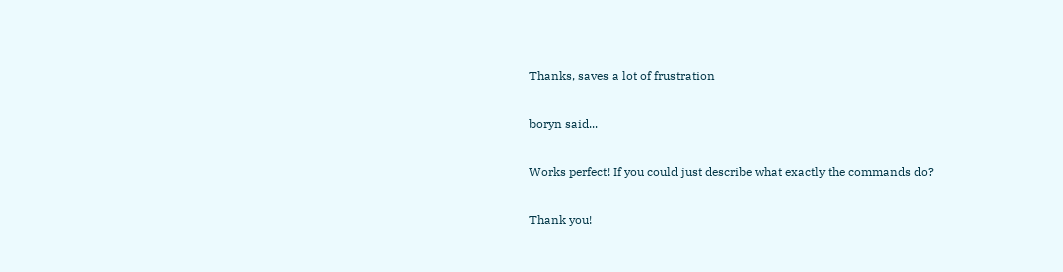Thanks, saves a lot of frustration

boryn said...

Works perfect! If you could just describe what exactly the commands do?

Thank you!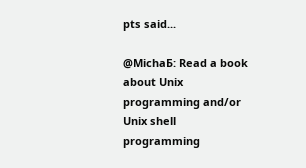pts said...

@MichaƂ: Read a book about Unix programming and/or Unix shell programming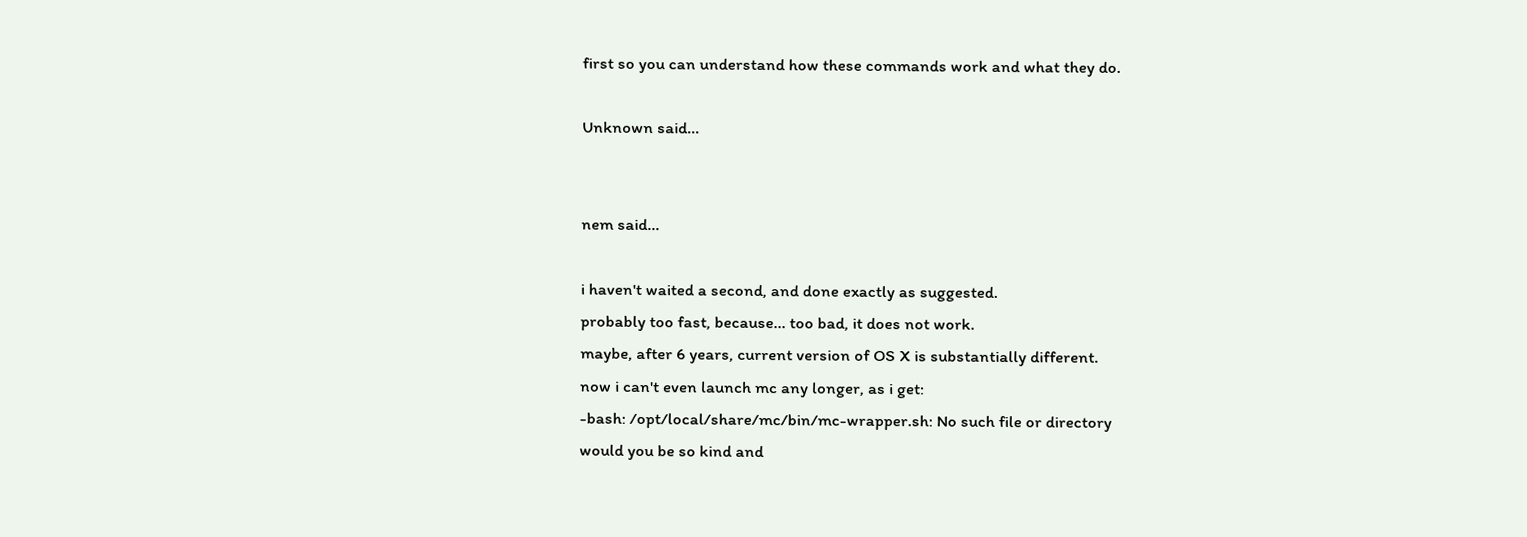first so you can understand how these commands work and what they do.

Unknown said...


nem said...

i haven't waited a second, and done exactly as suggested.
probably too fast, because... too bad, it does not work.
maybe, after 6 years, current version of OS X is substantially different.
now i can't even launch mc any longer, as i get:
-bash: /opt/local/share/mc/bin/mc-wrapper.sh: No such file or directory
would you be so kind and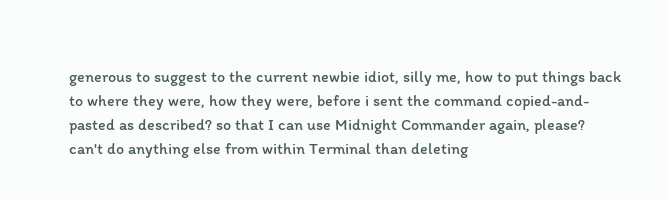generous to suggest to the current newbie idiot, silly me, how to put things back to where they were, how they were, before i sent the command copied-and-pasted as described? so that I can use Midnight Commander again, please?
can't do anything else from within Terminal than deleting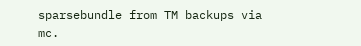sparsebundle from TM backups via mc.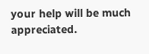your help will be much appreciated.